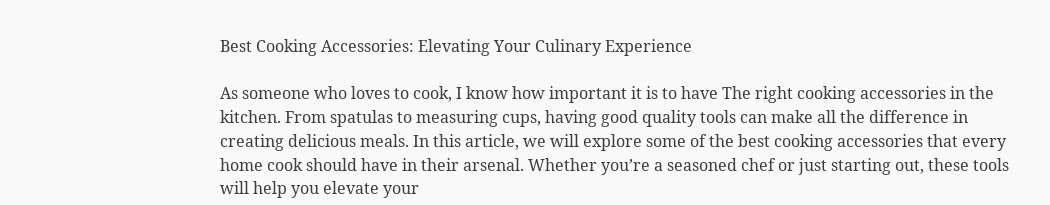Best Cooking Accessories: Elevating Your Culinary Experience

As someone who loves to cook, I know how important it is to have The right cooking accessories in the kitchen. From spatulas to measuring cups, having good quality tools can make all the difference in creating delicious meals. In this article, we will explore some of the best cooking accessories that every home cook should have in their arsenal. Whether you’re a seasoned chef or just starting out, these tools will help you elevate your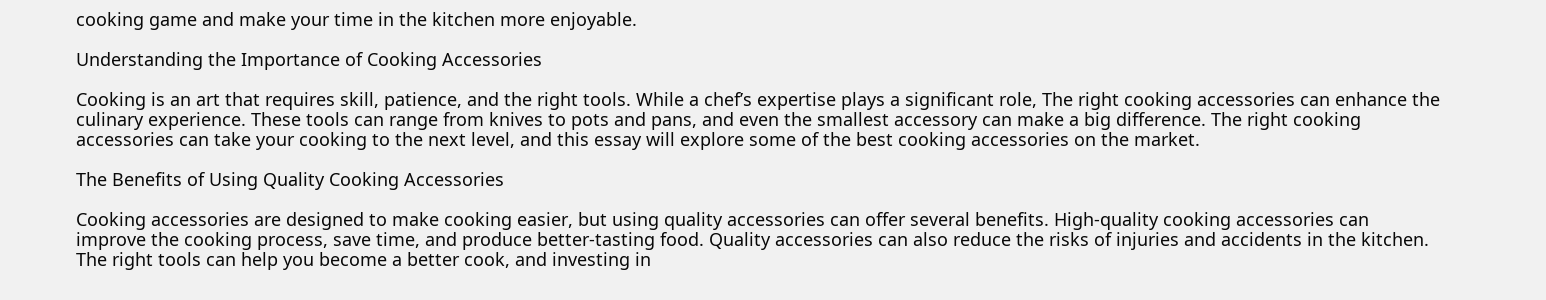cooking game and make your time in the kitchen more enjoyable.

Understanding the Importance of Cooking Accessories

Cooking is an art that requires skill, patience, and the right tools. While a chef’s expertise plays a significant role, The right cooking accessories can enhance the culinary experience. These tools can range from knives to pots and pans, and even the smallest accessory can make a big difference. The right cooking accessories can take your cooking to the next level, and this essay will explore some of the best cooking accessories on the market.

The Benefits of Using Quality Cooking Accessories

Cooking accessories are designed to make cooking easier, but using quality accessories can offer several benefits. High-quality cooking accessories can improve the cooking process, save time, and produce better-tasting food. Quality accessories can also reduce the risks of injuries and accidents in the kitchen. The right tools can help you become a better cook, and investing in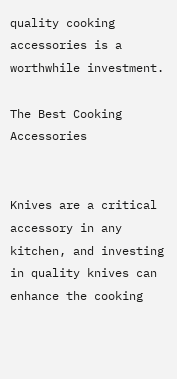quality cooking accessories is a worthwhile investment.

The Best Cooking Accessories


Knives are a critical accessory in any kitchen, and investing in quality knives can enhance the cooking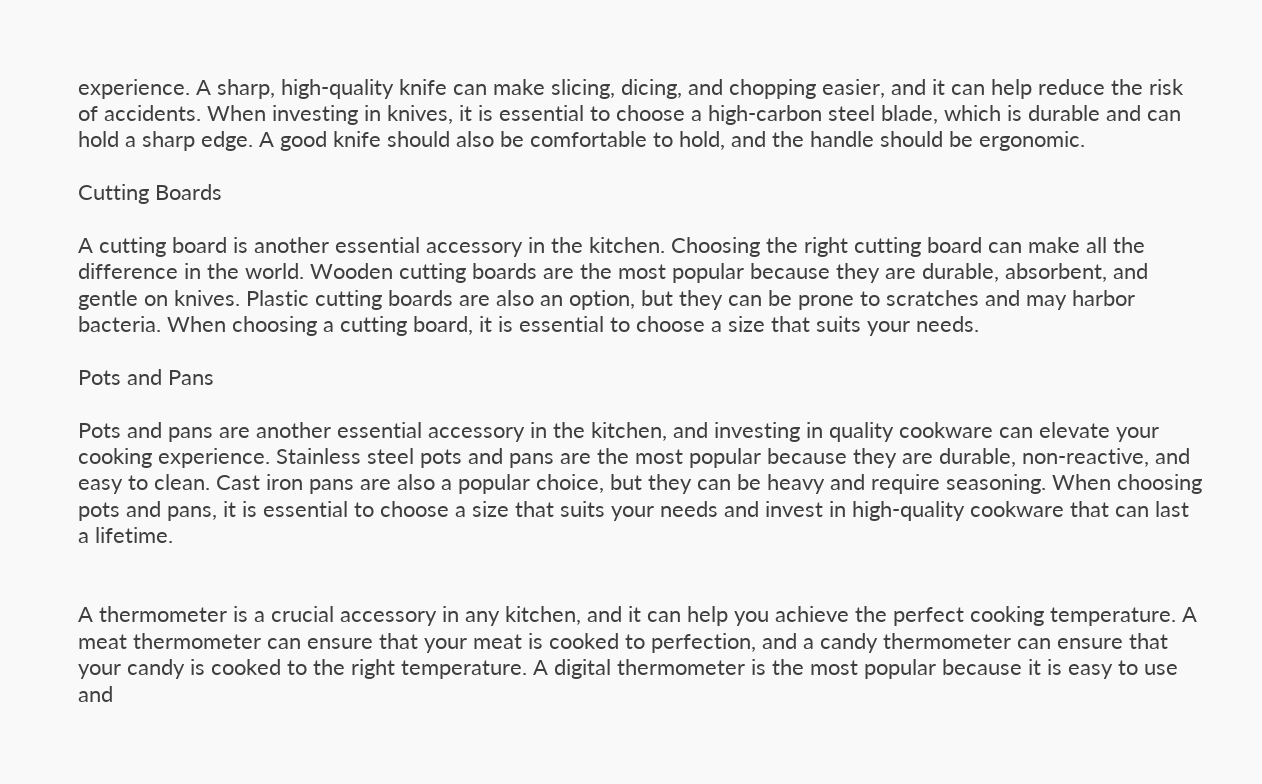experience. A sharp, high-quality knife can make slicing, dicing, and chopping easier, and it can help reduce the risk of accidents. When investing in knives, it is essential to choose a high-carbon steel blade, which is durable and can hold a sharp edge. A good knife should also be comfortable to hold, and the handle should be ergonomic.

Cutting Boards

A cutting board is another essential accessory in the kitchen. Choosing the right cutting board can make all the difference in the world. Wooden cutting boards are the most popular because they are durable, absorbent, and gentle on knives. Plastic cutting boards are also an option, but they can be prone to scratches and may harbor bacteria. When choosing a cutting board, it is essential to choose a size that suits your needs.

Pots and Pans

Pots and pans are another essential accessory in the kitchen, and investing in quality cookware can elevate your cooking experience. Stainless steel pots and pans are the most popular because they are durable, non-reactive, and easy to clean. Cast iron pans are also a popular choice, but they can be heavy and require seasoning. When choosing pots and pans, it is essential to choose a size that suits your needs and invest in high-quality cookware that can last a lifetime.


A thermometer is a crucial accessory in any kitchen, and it can help you achieve the perfect cooking temperature. A meat thermometer can ensure that your meat is cooked to perfection, and a candy thermometer can ensure that your candy is cooked to the right temperature. A digital thermometer is the most popular because it is easy to use and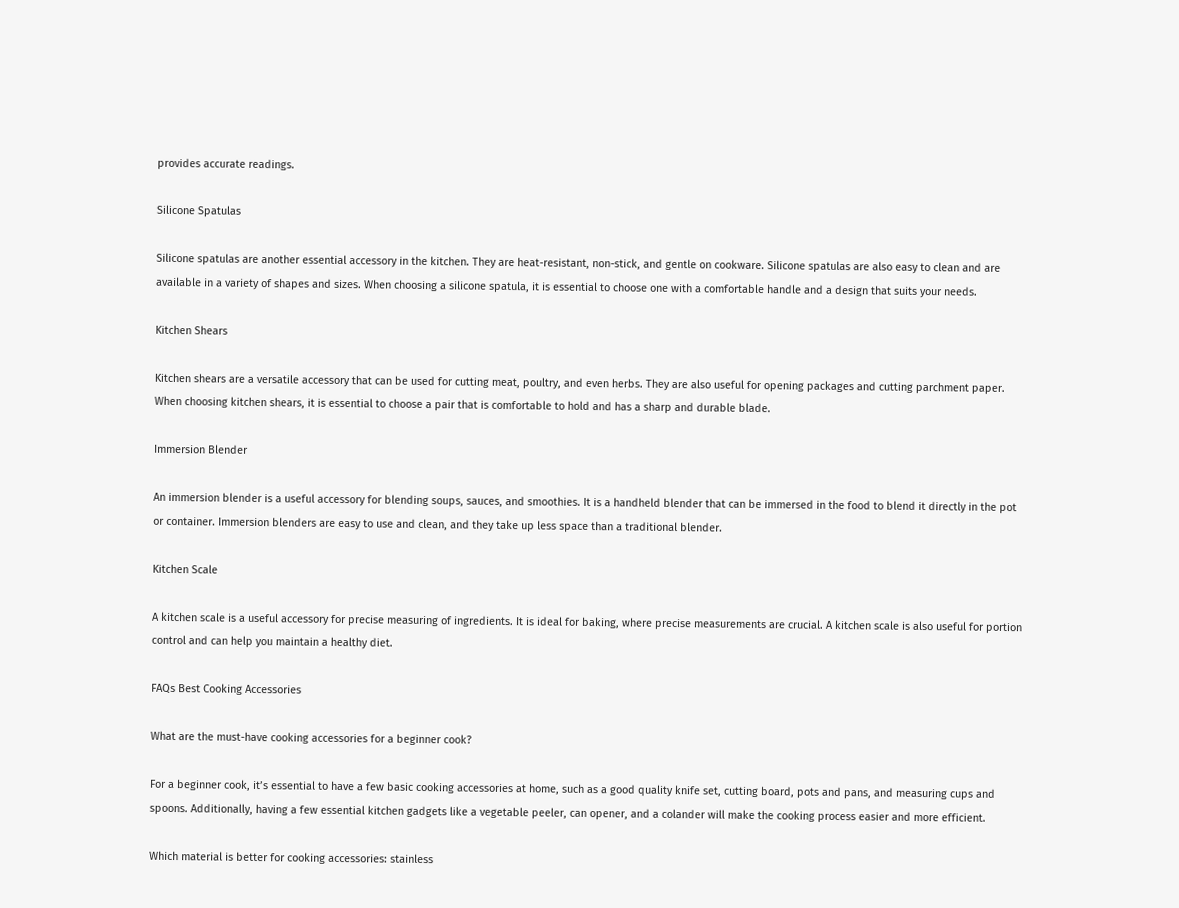provides accurate readings.

Silicone Spatulas

Silicone spatulas are another essential accessory in the kitchen. They are heat-resistant, non-stick, and gentle on cookware. Silicone spatulas are also easy to clean and are available in a variety of shapes and sizes. When choosing a silicone spatula, it is essential to choose one with a comfortable handle and a design that suits your needs.

Kitchen Shears

Kitchen shears are a versatile accessory that can be used for cutting meat, poultry, and even herbs. They are also useful for opening packages and cutting parchment paper. When choosing kitchen shears, it is essential to choose a pair that is comfortable to hold and has a sharp and durable blade.

Immersion Blender

An immersion blender is a useful accessory for blending soups, sauces, and smoothies. It is a handheld blender that can be immersed in the food to blend it directly in the pot or container. Immersion blenders are easy to use and clean, and they take up less space than a traditional blender.

Kitchen Scale

A kitchen scale is a useful accessory for precise measuring of ingredients. It is ideal for baking, where precise measurements are crucial. A kitchen scale is also useful for portion control and can help you maintain a healthy diet.

FAQs Best Cooking Accessories

What are the must-have cooking accessories for a beginner cook?

For a beginner cook, it’s essential to have a few basic cooking accessories at home, such as a good quality knife set, cutting board, pots and pans, and measuring cups and spoons. Additionally, having a few essential kitchen gadgets like a vegetable peeler, can opener, and a colander will make the cooking process easier and more efficient.

Which material is better for cooking accessories: stainless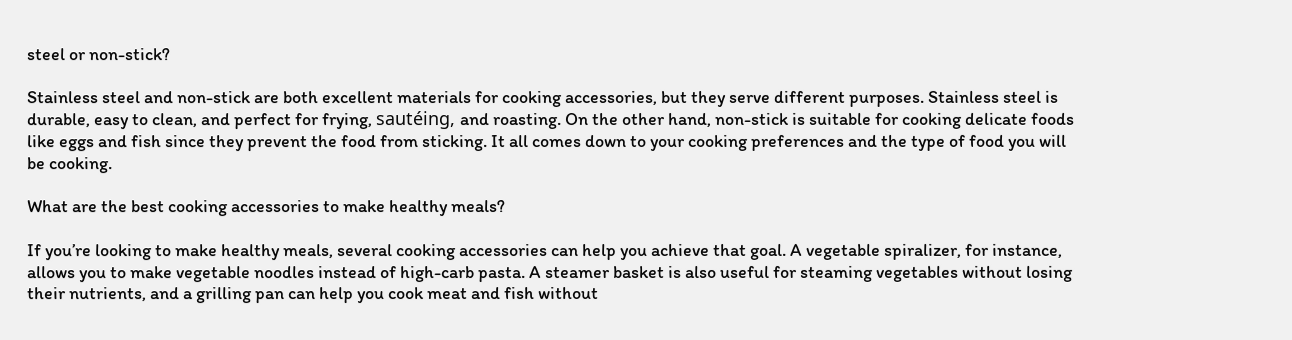steel or non-stick?

Stainless steel and non-stick are both excellent materials for cooking accessories, but they serve different purposes. Stainless steel is durable, easy to clean, and perfect for frying, sautéing, and roasting. On the other hand, non-stick is suitable for cooking delicate foods like eggs and fish since they prevent the food from sticking. It all comes down to your cooking preferences and the type of food you will be cooking.

What are the best cooking accessories to make healthy meals?

If you’re looking to make healthy meals, several cooking accessories can help you achieve that goal. A vegetable spiralizer, for instance, allows you to make vegetable noodles instead of high-carb pasta. A steamer basket is also useful for steaming vegetables without losing their nutrients, and a grilling pan can help you cook meat and fish without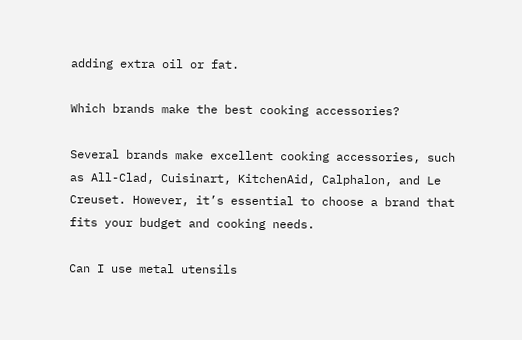adding extra oil or fat.

Which brands make the best cooking accessories?

Several brands make excellent cooking accessories, such as All-Clad, Cuisinart, KitchenAid, Calphalon, and Le Creuset. However, it’s essential to choose a brand that fits your budget and cooking needs.

Can I use metal utensils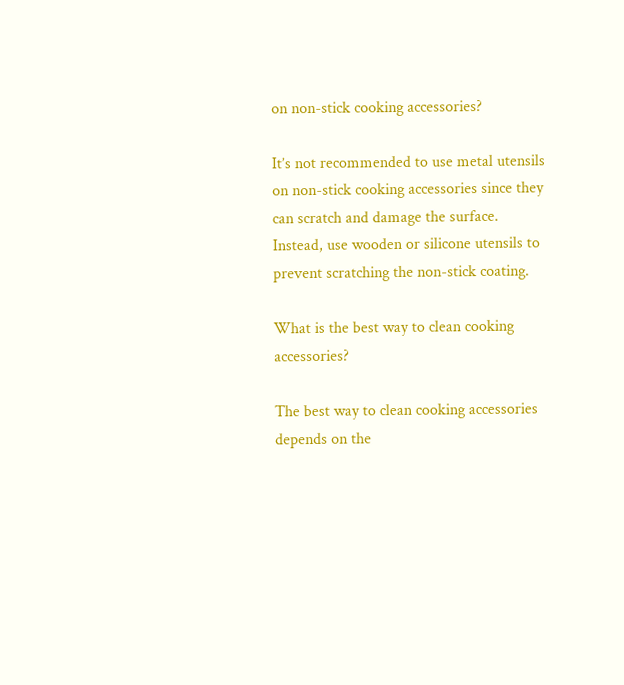on non-stick cooking accessories?

It’s not recommended to use metal utensils on non-stick cooking accessories since they can scratch and damage the surface. Instead, use wooden or silicone utensils to prevent scratching the non-stick coating.

What is the best way to clean cooking accessories?

The best way to clean cooking accessories depends on the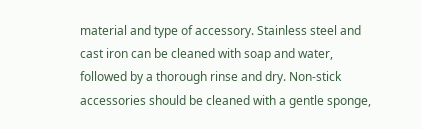material and type of accessory. Stainless steel and cast iron can be cleaned with soap and water, followed by a thorough rinse and dry. Non-stick accessories should be cleaned with a gentle sponge,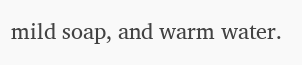mild soap, and warm water.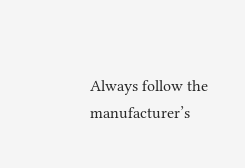Always follow the manufacturer’s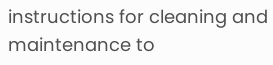instructions for cleaning and maintenance to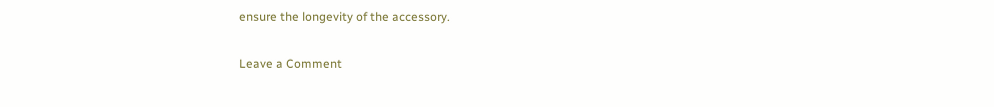ensure the longevity of the accessory.

Leave a Comment